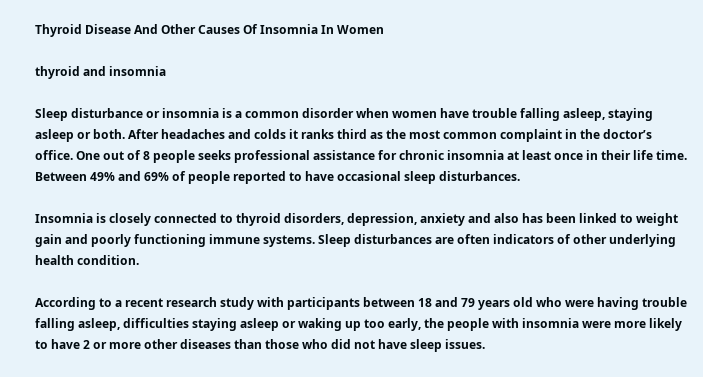Thyroid Disease And Other Causes Of Insomnia In Women

thyroid and insomnia

Sleep disturbance or insomnia is a common disorder when women have trouble falling asleep, staying asleep or both. After headaches and colds it ranks third as the most common complaint in the doctor’s office. One out of 8 people seeks professional assistance for chronic insomnia at least once in their life time. Between 49% and 69% of people reported to have occasional sleep disturbances.

Insomnia is closely connected to thyroid disorders, depression, anxiety and also has been linked to weight gain and poorly functioning immune systems. Sleep disturbances are often indicators of other underlying health condition.

According to a recent research study with participants between 18 and 79 years old who were having trouble falling asleep, difficulties staying asleep or waking up too early, the people with insomnia were more likely to have 2 or more other diseases than those who did not have sleep issues.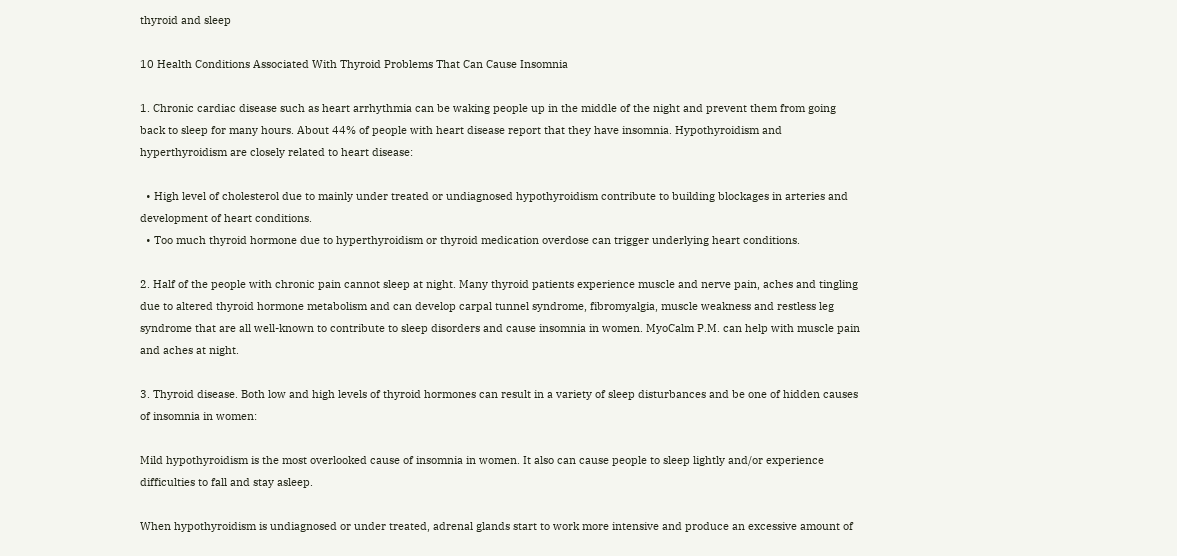thyroid and sleep

10 Health Conditions Associated With Thyroid Problems That Can Cause Insomnia

1. Chronic cardiac disease such as heart arrhythmia can be waking people up in the middle of the night and prevent them from going back to sleep for many hours. About 44% of people with heart disease report that they have insomnia. Hypothyroidism and hyperthyroidism are closely related to heart disease:

  • High level of cholesterol due to mainly under treated or undiagnosed hypothyroidism contribute to building blockages in arteries and development of heart conditions.
  • Too much thyroid hormone due to hyperthyroidism or thyroid medication overdose can trigger underlying heart conditions.

2. Half of the people with chronic pain cannot sleep at night. Many thyroid patients experience muscle and nerve pain, aches and tingling due to altered thyroid hormone metabolism and can develop carpal tunnel syndrome, fibromyalgia, muscle weakness and restless leg syndrome that are all well-known to contribute to sleep disorders and cause insomnia in women. MyoCalm P.M. can help with muscle pain and aches at night.

3. Thyroid disease. Both low and high levels of thyroid hormones can result in a variety of sleep disturbances and be one of hidden causes of insomnia in women:

Mild hypothyroidism is the most overlooked cause of insomnia in women. It also can cause people to sleep lightly and/or experience difficulties to fall and stay asleep.

When hypothyroidism is undiagnosed or under treated, adrenal glands start to work more intensive and produce an excessive amount of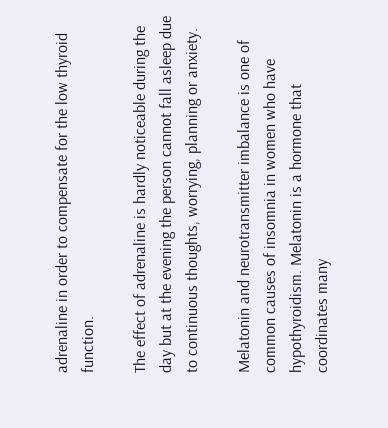adrenaline in order to compensate for the low thyroid function.

The effect of adrenaline is hardly noticeable during the day but at the evening the person cannot fall asleep due to continuous thoughts, worrying, planning or anxiety.

Melatonin and neurotransmitter imbalance is one of common causes of insomnia in women who have hypothyroidism. Melatonin is a hormone that coordinates many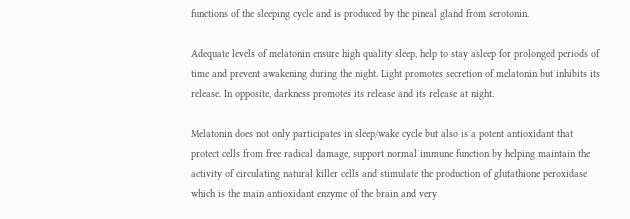functions of the sleeping cycle and is produced by the pineal gland from serotonin.

Adequate levels of melatonin ensure high quality sleep, help to stay asleep for prolonged periods of time and prevent awakening during the night. Light promotes secretion of melatonin but inhibits its release. In opposite, darkness promotes its release and its release at night.

Melatonin does not only participates in sleep/wake cycle but also is a potent antioxidant that protect cells from free radical damage, support normal immune function by helping maintain the activity of circulating natural killer cells and stimulate the production of glutathione peroxidase which is the main antioxidant enzyme of the brain and very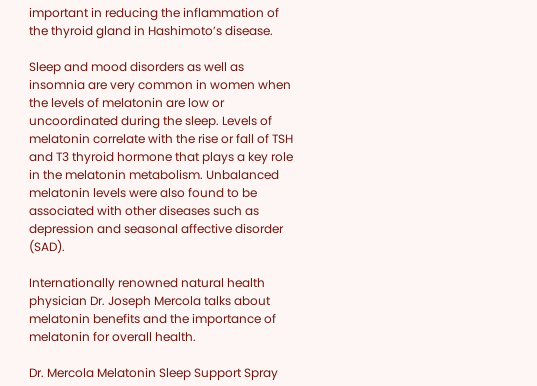important in reducing the inflammation of the thyroid gland in Hashimoto’s disease.

Sleep and mood disorders as well as insomnia are very common in women when the levels of melatonin are low or uncoordinated during the sleep. Levels of melatonin correlate with the rise or fall of TSH and T3 thyroid hormone that plays a key role in the melatonin metabolism. Unbalanced melatonin levels were also found to be associated with other diseases such as depression and seasonal affective disorder (SAD).

Internationally renowned natural health physician Dr. Joseph Mercola talks about melatonin benefits and the importance of melatonin for overall health.

Dr. Mercola Melatonin Sleep Support Spray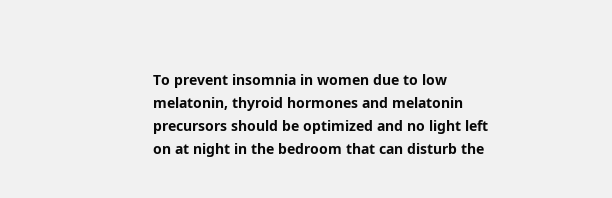To prevent insomnia in women due to low melatonin, thyroid hormones and melatonin precursors should be optimized and no light left on at night in the bedroom that can disturb the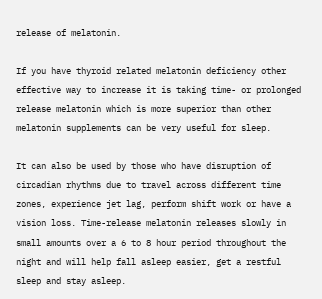release of melatonin.

If you have thyroid related melatonin deficiency other effective way to increase it is taking time- or prolonged release melatonin which is more superior than other melatonin supplements can be very useful for sleep.

It can also be used by those who have disruption of circadian rhythms due to travel across different time zones, experience jet lag, perform shift work or have a vision loss. Time-release melatonin releases slowly in small amounts over a 6 to 8 hour period throughout the night and will help fall asleep easier, get a restful sleep and stay asleep.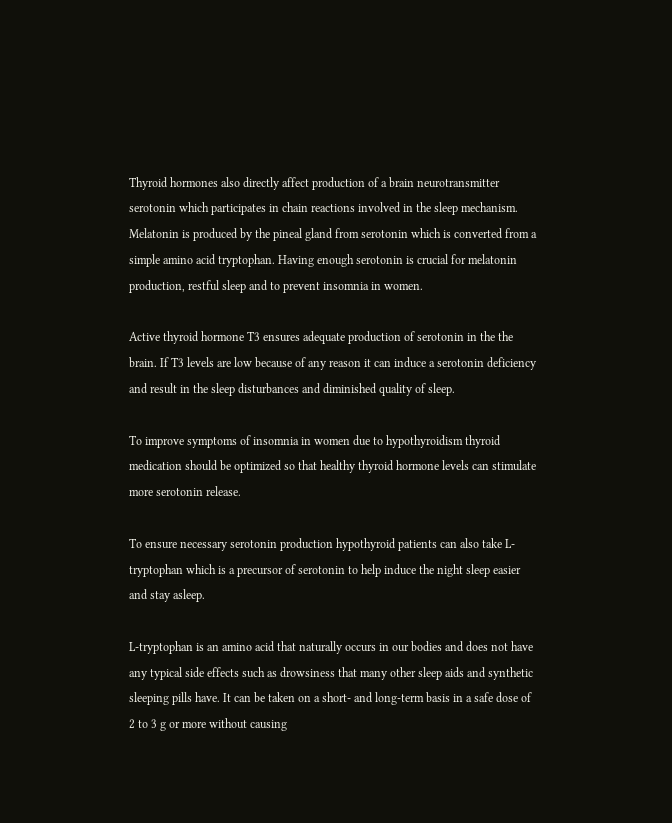Thyroid hormones also directly affect production of a brain neurotransmitter serotonin which participates in chain reactions involved in the sleep mechanism. Melatonin is produced by the pineal gland from serotonin which is converted from a simple amino acid tryptophan. Having enough serotonin is crucial for melatonin production, restful sleep and to prevent insomnia in women.

Active thyroid hormone T3 ensures adequate production of serotonin in the the brain. If T3 levels are low because of any reason it can induce a serotonin deficiency and result in the sleep disturbances and diminished quality of sleep.

To improve symptoms of insomnia in women due to hypothyroidism thyroid medication should be optimized so that healthy thyroid hormone levels can stimulate more serotonin release.

To ensure necessary serotonin production hypothyroid patients can also take L-tryptophan which is a precursor of serotonin to help induce the night sleep easier and stay asleep.

L-tryptophan is an amino acid that naturally occurs in our bodies and does not have any typical side effects such as drowsiness that many other sleep aids and synthetic sleeping pills have. It can be taken on a short- and long-term basis in a safe dose of 2 to 3 g or more without causing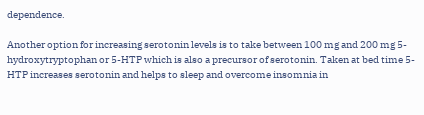dependence.

Another option for increasing serotonin levels is to take between 100 mg and 200 mg 5-hydroxytryptophan or 5-HTP which is also a precursor of serotonin. Taken at bed time 5-HTP increases serotonin and helps to sleep and overcome insomnia in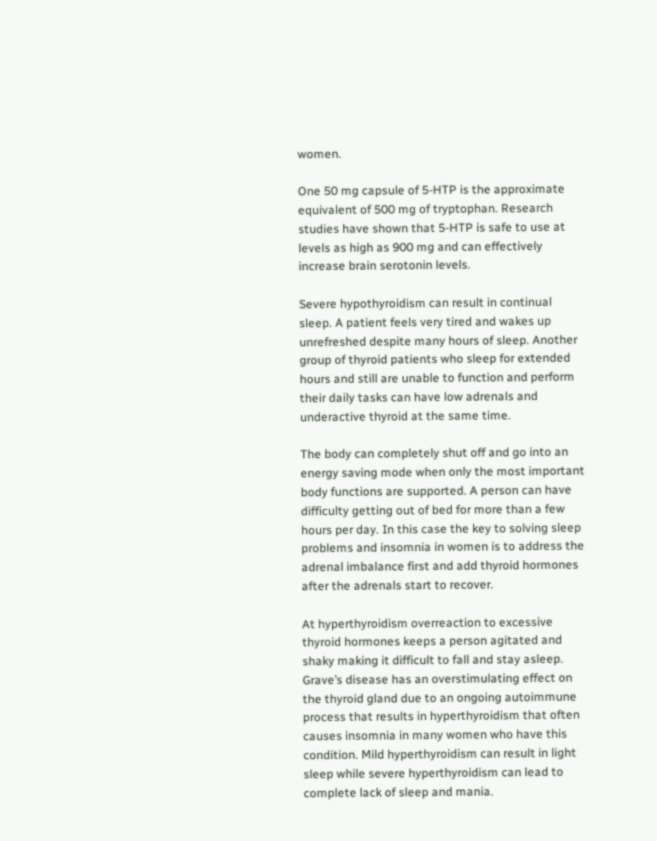women.

One 50 mg capsule of 5-HTP is the approximate equivalent of 500 mg of tryptophan. Research studies have shown that 5-HTP is safe to use at levels as high as 900 mg and can effectively increase brain serotonin levels.

Severe hypothyroidism can result in continual sleep. A patient feels very tired and wakes up unrefreshed despite many hours of sleep. Another group of thyroid patients who sleep for extended hours and still are unable to function and perform their daily tasks can have low adrenals and underactive thyroid at the same time.

The body can completely shut off and go into an energy saving mode when only the most important body functions are supported. A person can have difficulty getting out of bed for more than a few hours per day. In this case the key to solving sleep problems and insomnia in women is to address the adrenal imbalance first and add thyroid hormones after the adrenals start to recover.

At hyperthyroidism overreaction to excessive thyroid hormones keeps a person agitated and shaky making it difficult to fall and stay asleep. Grave’s disease has an overstimulating effect on the thyroid gland due to an ongoing autoimmune process that results in hyperthyroidism that often causes insomnia in many women who have this condition. Mild hyperthyroidism can result in light sleep while severe hyperthyroidism can lead to complete lack of sleep and mania.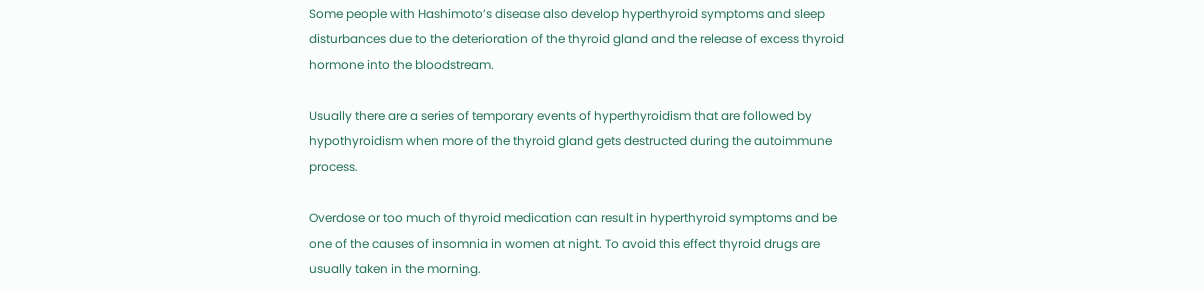Some people with Hashimoto’s disease also develop hyperthyroid symptoms and sleep disturbances due to the deterioration of the thyroid gland and the release of excess thyroid hormone into the bloodstream.

Usually there are a series of temporary events of hyperthyroidism that are followed by hypothyroidism when more of the thyroid gland gets destructed during the autoimmune process.

Overdose or too much of thyroid medication can result in hyperthyroid symptoms and be one of the causes of insomnia in women at night. To avoid this effect thyroid drugs are usually taken in the morning.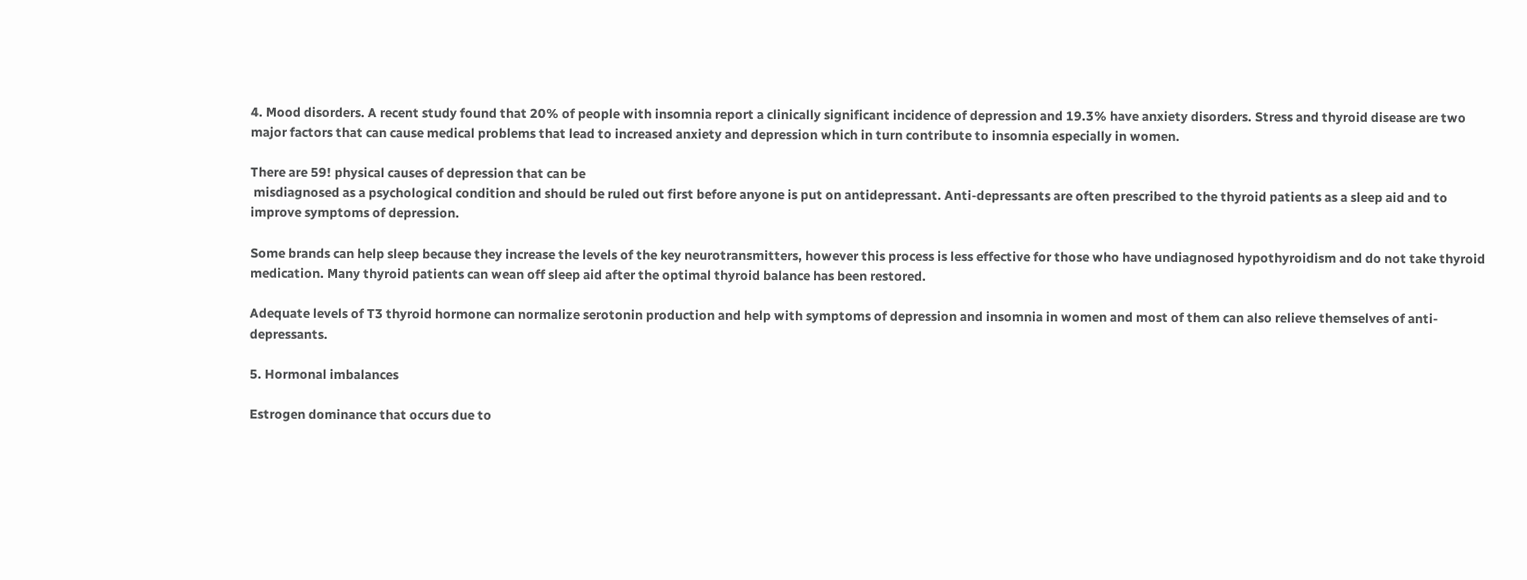4. Mood disorders. A recent study found that 20% of people with insomnia report a clinically significant incidence of depression and 19.3% have anxiety disorders. Stress and thyroid disease are two major factors that can cause medical problems that lead to increased anxiety and depression which in turn contribute to insomnia especially in women.

There are 59! physical causes of depression that can be
 misdiagnosed as a psychological condition and should be ruled out first before anyone is put on antidepressant. Anti-depressants are often prescribed to the thyroid patients as a sleep aid and to improve symptoms of depression.

Some brands can help sleep because they increase the levels of the key neurotransmitters, however this process is less effective for those who have undiagnosed hypothyroidism and do not take thyroid medication. Many thyroid patients can wean off sleep aid after the optimal thyroid balance has been restored.

Adequate levels of T3 thyroid hormone can normalize serotonin production and help with symptoms of depression and insomnia in women and most of them can also relieve themselves of anti-depressants.

5. Hormonal imbalances

Estrogen dominance that occurs due to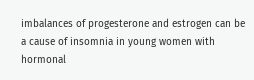imbalances of progesterone and estrogen can be a cause of insomnia in young women with hormonal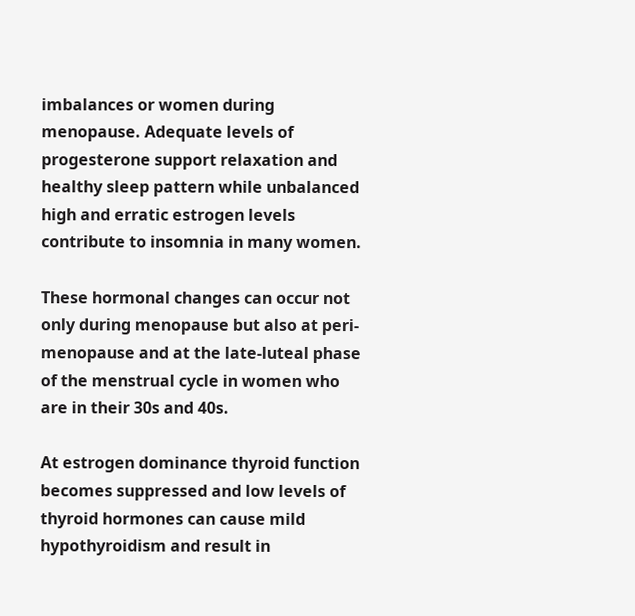imbalances or women during menopause. Adequate levels of progesterone support relaxation and healthy sleep pattern while unbalanced high and erratic estrogen levels contribute to insomnia in many women.

These hormonal changes can occur not only during menopause but also at peri-menopause and at the late-luteal phase of the menstrual cycle in women who are in their 30s and 40s.

At estrogen dominance thyroid function becomes suppressed and low levels of thyroid hormones can cause mild hypothyroidism and result in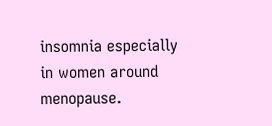insomnia especially in women around menopause.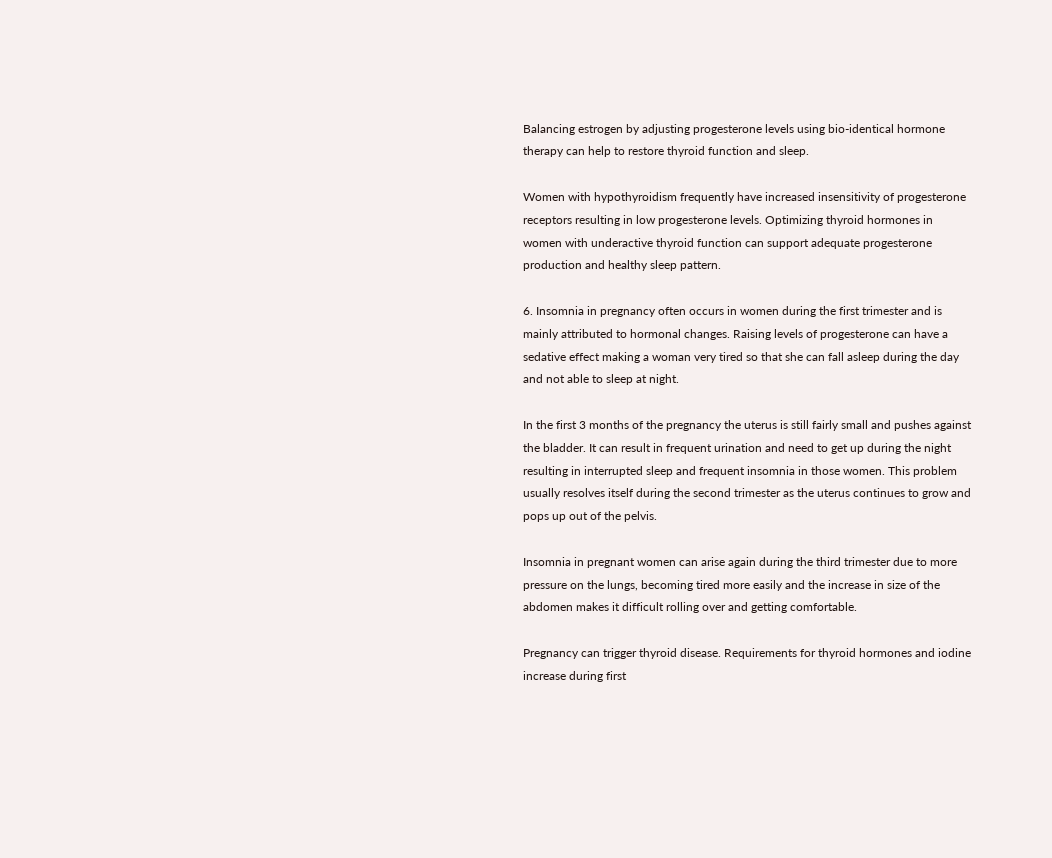Balancing estrogen by adjusting progesterone levels using bio-identical hormone therapy can help to restore thyroid function and sleep.

Women with hypothyroidism frequently have increased insensitivity of progesterone receptors resulting in low progesterone levels. Optimizing thyroid hormones in women with underactive thyroid function can support adequate progesterone production and healthy sleep pattern.

6. Insomnia in pregnancy often occurs in women during the first trimester and is mainly attributed to hormonal changes. Raising levels of progesterone can have a sedative effect making a woman very tired so that she can fall asleep during the day and not able to sleep at night.

In the first 3 months of the pregnancy the uterus is still fairly small and pushes against the bladder. It can result in frequent urination and need to get up during the night resulting in interrupted sleep and frequent insomnia in those women. This problem usually resolves itself during the second trimester as the uterus continues to grow and pops up out of the pelvis.

Insomnia in pregnant women can arise again during the third trimester due to more pressure on the lungs, becoming tired more easily and the increase in size of the abdomen makes it difficult rolling over and getting comfortable.

Pregnancy can trigger thyroid disease. Requirements for thyroid hormones and iodine increase during first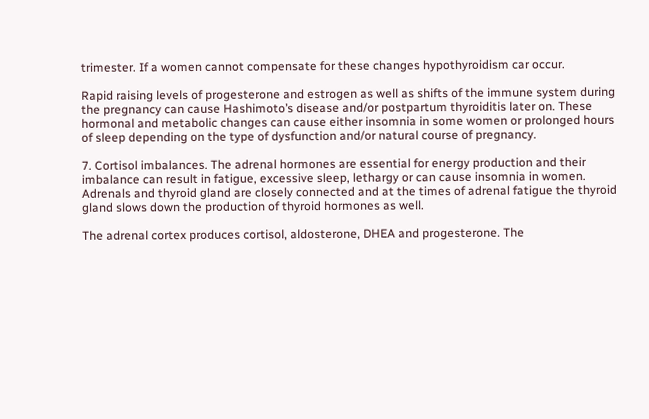trimester. If a women cannot compensate for these changes hypothyroidism car occur.

Rapid raising levels of progesterone and estrogen as well as shifts of the immune system during the pregnancy can cause Hashimoto’s disease and/or postpartum thyroiditis later on. These hormonal and metabolic changes can cause either insomnia in some women or prolonged hours of sleep depending on the type of dysfunction and/or natural course of pregnancy.

7. Cortisol imbalances. The adrenal hormones are essential for energy production and their imbalance can result in fatigue, excessive sleep, lethargy or can cause insomnia in women. Adrenals and thyroid gland are closely connected and at the times of adrenal fatigue the thyroid gland slows down the production of thyroid hormones as well.

The adrenal cortex produces cortisol, aldosterone, DHEA and progesterone. The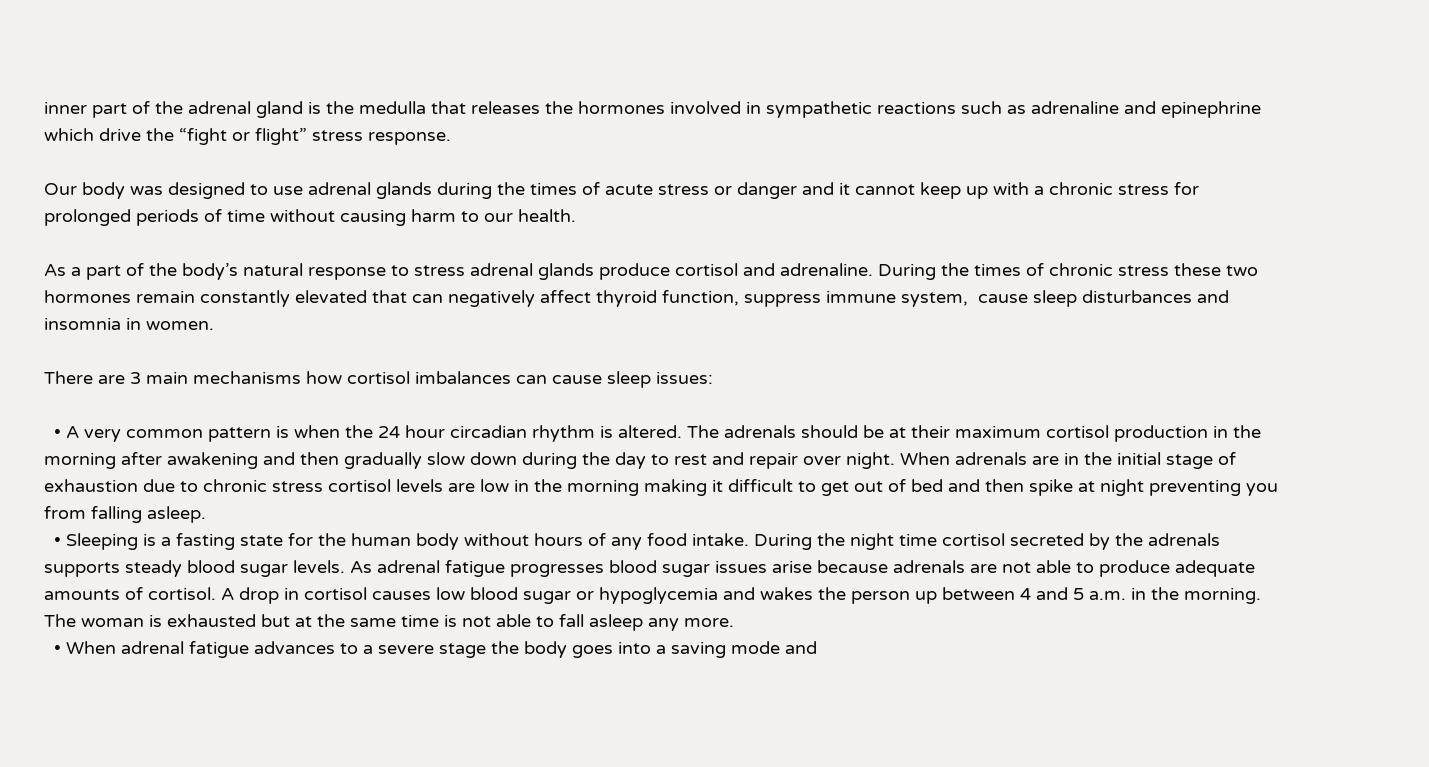inner part of the adrenal gland is the medulla that releases the hormones involved in sympathetic reactions such as adrenaline and epinephrine which drive the “fight or flight” stress response.

Our body was designed to use adrenal glands during the times of acute stress or danger and it cannot keep up with a chronic stress for prolonged periods of time without causing harm to our health.

As a part of the body’s natural response to stress adrenal glands produce cortisol and adrenaline. During the times of chronic stress these two hormones remain constantly elevated that can negatively affect thyroid function, suppress immune system,  cause sleep disturbances and insomnia in women.

There are 3 main mechanisms how cortisol imbalances can cause sleep issues:

  • A very common pattern is when the 24 hour circadian rhythm is altered. The adrenals should be at their maximum cortisol production in the morning after awakening and then gradually slow down during the day to rest and repair over night. When adrenals are in the initial stage of exhaustion due to chronic stress cortisol levels are low in the morning making it difficult to get out of bed and then spike at night preventing you from falling asleep.
  • Sleeping is a fasting state for the human body without hours of any food intake. During the night time cortisol secreted by the adrenals supports steady blood sugar levels. As adrenal fatigue progresses blood sugar issues arise because adrenals are not able to produce adequate amounts of cortisol. A drop in cortisol causes low blood sugar or hypoglycemia and wakes the person up between 4 and 5 a.m. in the morning. The woman is exhausted but at the same time is not able to fall asleep any more.
  • When adrenal fatigue advances to a severe stage the body goes into a saving mode and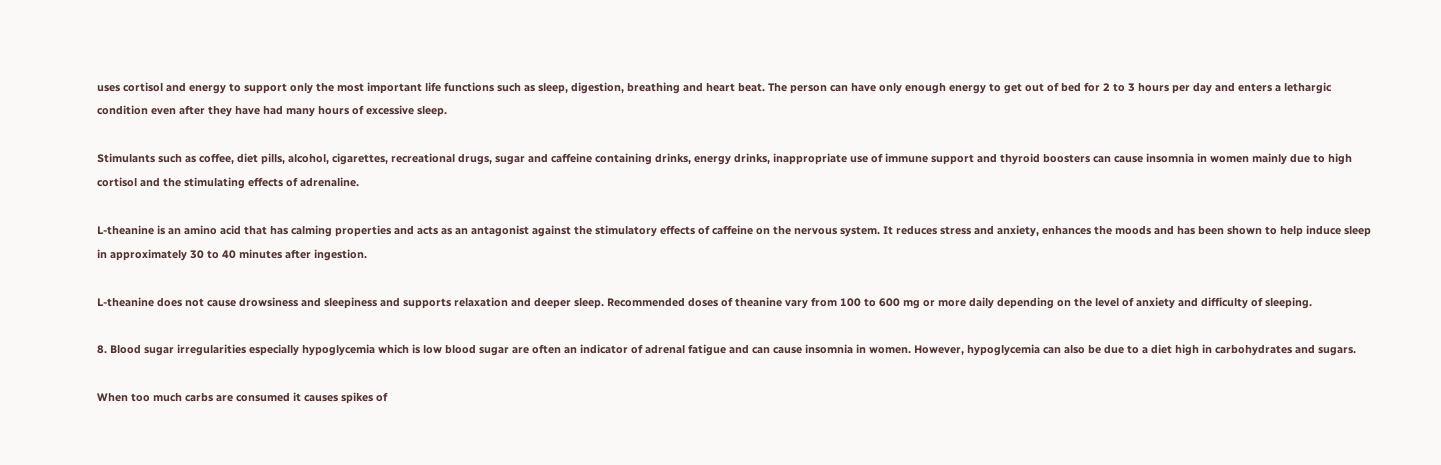uses cortisol and energy to support only the most important life functions such as sleep, digestion, breathing and heart beat. The person can have only enough energy to get out of bed for 2 to 3 hours per day and enters a lethargic condition even after they have had many hours of excessive sleep.

Stimulants such as coffee, diet pills, alcohol, cigarettes, recreational drugs, sugar and caffeine containing drinks, energy drinks, inappropriate use of immune support and thyroid boosters can cause insomnia in women mainly due to high cortisol and the stimulating effects of adrenaline.

L-theanine is an amino acid that has calming properties and acts as an antagonist against the stimulatory effects of caffeine on the nervous system. It reduces stress and anxiety, enhances the moods and has been shown to help induce sleep in approximately 30 to 40 minutes after ingestion.

L-theanine does not cause drowsiness and sleepiness and supports relaxation and deeper sleep. Recommended doses of theanine vary from 100 to 600 mg or more daily depending on the level of anxiety and difficulty of sleeping.

8. Blood sugar irregularities especially hypoglycemia which is low blood sugar are often an indicator of adrenal fatigue and can cause insomnia in women. However, hypoglycemia can also be due to a diet high in carbohydrates and sugars.

When too much carbs are consumed it causes spikes of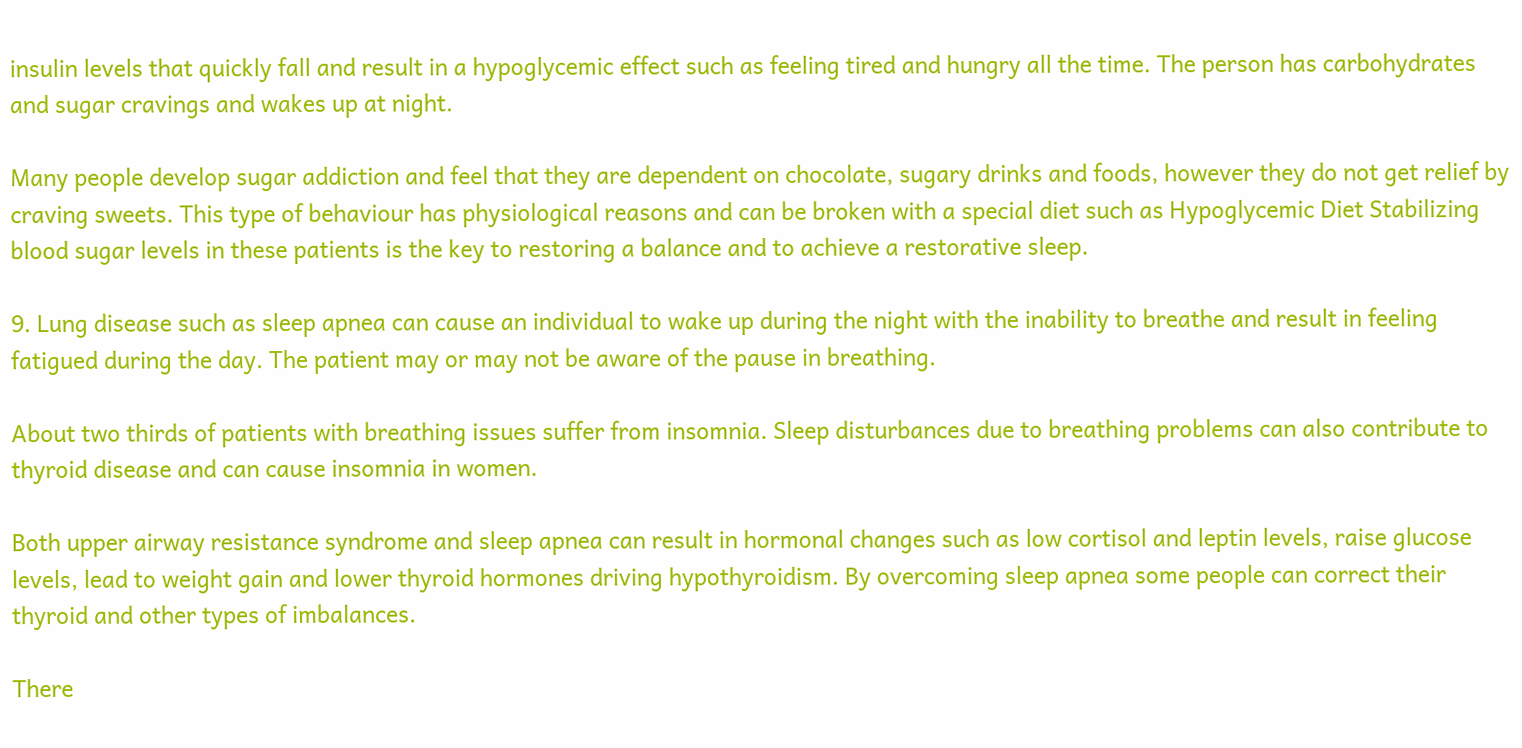insulin levels that quickly fall and result in a hypoglycemic effect such as feeling tired and hungry all the time. The person has carbohydrates and sugar cravings and wakes up at night.

Many people develop sugar addiction and feel that they are dependent on chocolate, sugary drinks and foods, however they do not get relief by craving sweets. This type of behaviour has physiological reasons and can be broken with a special diet such as Hypoglycemic Diet Stabilizing blood sugar levels in these patients is the key to restoring a balance and to achieve a restorative sleep.

9. Lung disease such as sleep apnea can cause an individual to wake up during the night with the inability to breathe and result in feeling fatigued during the day. The patient may or may not be aware of the pause in breathing.

About two thirds of patients with breathing issues suffer from insomnia. Sleep disturbances due to breathing problems can also contribute to thyroid disease and can cause insomnia in women.

Both upper airway resistance syndrome and sleep apnea can result in hormonal changes such as low cortisol and leptin levels, raise glucose levels, lead to weight gain and lower thyroid hormones driving hypothyroidism. By overcoming sleep apnea some people can correct their thyroid and other types of imbalances.

There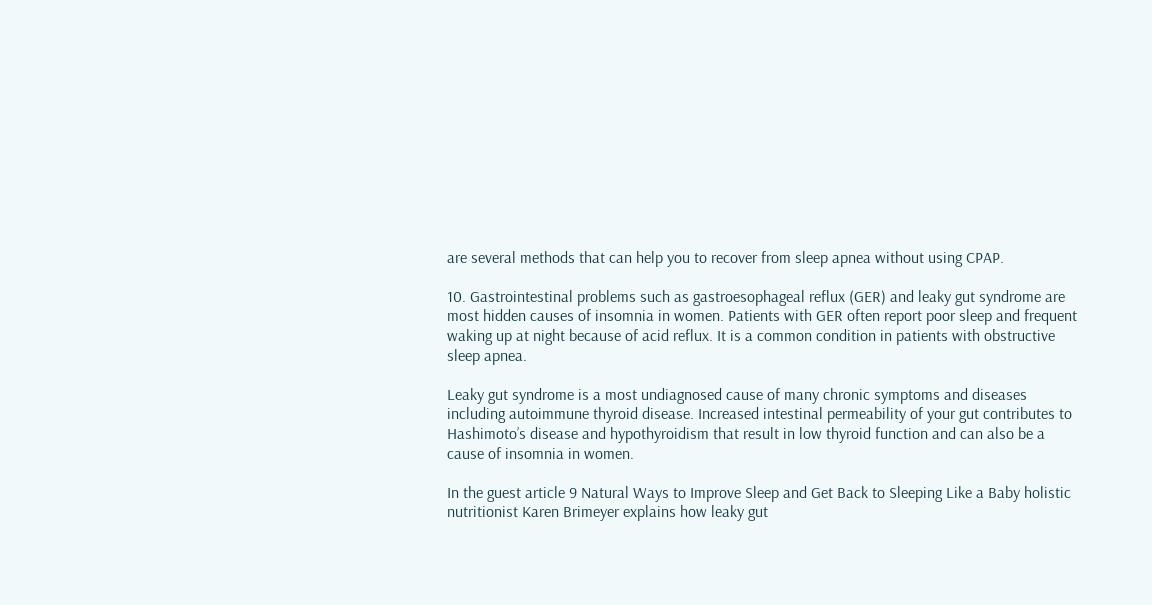are several methods that can help you to recover from sleep apnea without using CPAP.

10. Gastrointestinal problems such as gastroesophageal reflux (GER) and leaky gut syndrome are most hidden causes of insomnia in women. Patients with GER often report poor sleep and frequent waking up at night because of acid reflux. It is a common condition in patients with obstructive sleep apnea.

Leaky gut syndrome is a most undiagnosed cause of many chronic symptoms and diseases including autoimmune thyroid disease. Increased intestinal permeability of your gut contributes to Hashimoto’s disease and hypothyroidism that result in low thyroid function and can also be a  cause of insomnia in women.

In the guest article 9 Natural Ways to Improve Sleep and Get Back to Sleeping Like a Baby holistic nutritionist Karen Brimeyer explains how leaky gut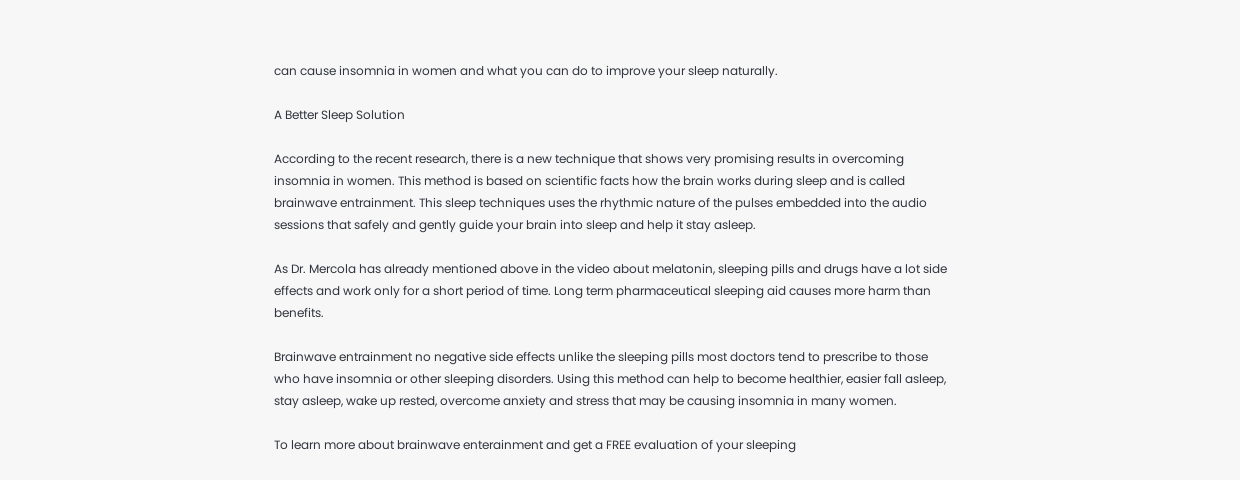can cause insomnia in women and what you can do to improve your sleep naturally.

A Better Sleep Solution

According to the recent research, there is a new technique that shows very promising results in overcoming insomnia in women. This method is based on scientific facts how the brain works during sleep and is called brainwave entrainment. This sleep techniques uses the rhythmic nature of the pulses embedded into the audio sessions that safely and gently guide your brain into sleep and help it stay asleep.

As Dr. Mercola has already mentioned above in the video about melatonin, sleeping pills and drugs have a lot side effects and work only for a short period of time. Long term pharmaceutical sleeping aid causes more harm than benefits.

Brainwave entrainment no negative side effects unlike the sleeping pills most doctors tend to prescribe to those who have insomnia or other sleeping disorders. Using this method can help to become healthier, easier fall asleep, stay asleep, wake up rested, overcome anxiety and stress that may be causing insomnia in many women.

To learn more about brainwave enterainment and get a FREE evaluation of your sleeping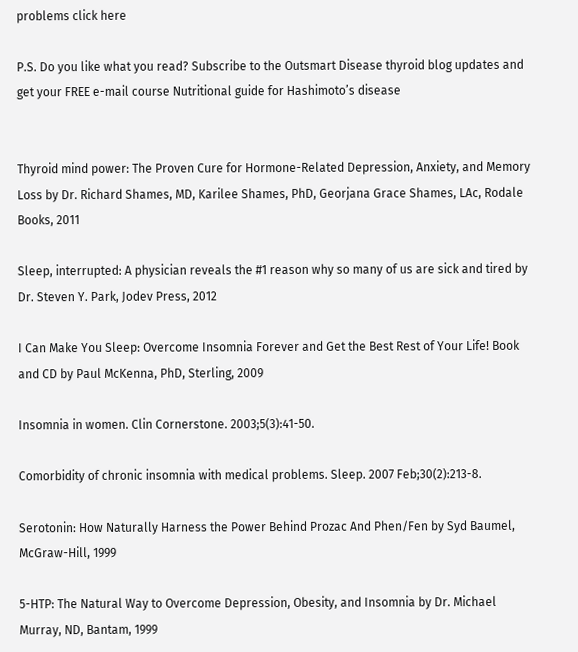problems click here

P.S. Do you like what you read? Subscribe to the Outsmart Disease thyroid blog updates and get your FREE e-mail course Nutritional guide for Hashimoto’s disease


Thyroid mind power: The Proven Cure for Hormone-Related Depression, Anxiety, and Memory Loss by Dr. Richard Shames, MD, Karilee Shames, PhD, Georjana Grace Shames, LAc, Rodale Books, 2011

Sleep, interrupted: A physician reveals the #1 reason why so many of us are sick and tired by Dr. Steven Y. Park, Jodev Press, 2012

I Can Make You Sleep: Overcome Insomnia Forever and Get the Best Rest of Your Life! Book and CD by Paul McKenna, PhD, Sterling, 2009

Insomnia in women. Clin Cornerstone. 2003;5(3):41-50.

Comorbidity of chronic insomnia with medical problems. Sleep. 2007 Feb;30(2):213-8.

Serotonin: How Naturally Harness the Power Behind Prozac And Phen/Fen by Syd Baumel,  McGraw-Hill, 1999

5-HTP: The Natural Way to Overcome Depression, Obesity, and Insomnia by Dr. Michael Murray, ND, Bantam, 1999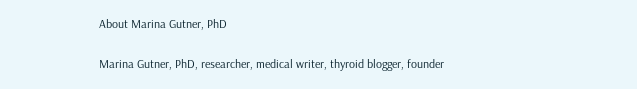About Marina Gutner, PhD

Marina Gutner, PhD, researcher, medical writer, thyroid blogger, founder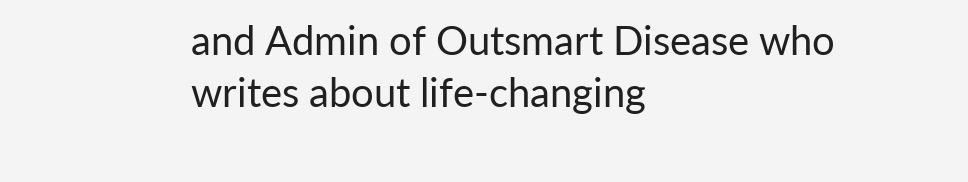and Admin of Outsmart Disease who writes about life-changing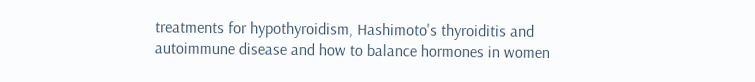treatments for hypothyroidism, Hashimoto's thyroiditis and autoimmune disease and how to balance hormones in women